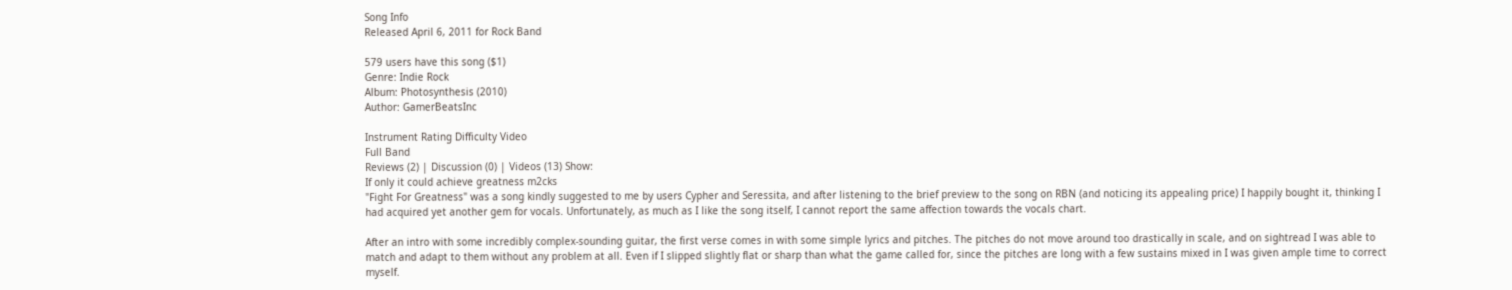Song Info
Released April 6, 2011 for Rock Band

579 users have this song ($1)
Genre: Indie Rock
Album: Photosynthesis (2010)
Author: GamerBeatsInc

Instrument Rating Difficulty Video
Full Band
Reviews (2) | Discussion (0) | Videos (13) Show:
If only it could achieve greatness m2cks
"Fight For Greatness" was a song kindly suggested to me by users Cypher and Seressita, and after listening to the brief preview to the song on RBN (and noticing its appealing price) I happily bought it, thinking I had acquired yet another gem for vocals. Unfortunately, as much as I like the song itself, I cannot report the same affection towards the vocals chart.

After an intro with some incredibly complex-sounding guitar, the first verse comes in with some simple lyrics and pitches. The pitches do not move around too drastically in scale, and on sightread I was able to match and adapt to them without any problem at all. Even if I slipped slightly flat or sharp than what the game called for, since the pitches are long with a few sustains mixed in I was given ample time to correct myself.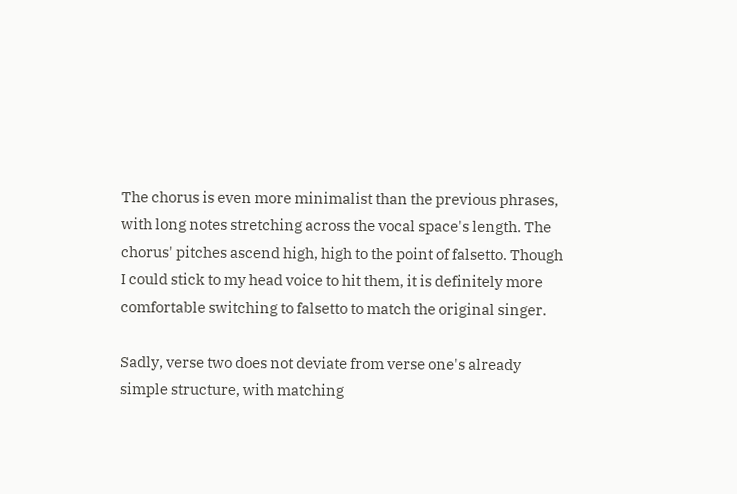The chorus is even more minimalist than the previous phrases, with long notes stretching across the vocal space's length. The chorus' pitches ascend high, high to the point of falsetto. Though I could stick to my head voice to hit them, it is definitely more comfortable switching to falsetto to match the original singer.

Sadly, verse two does not deviate from verse one's already simple structure, with matching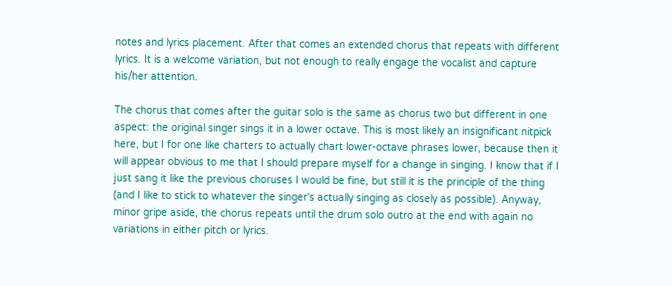notes and lyrics placement. After that comes an extended chorus that repeats with different lyrics. It is a welcome variation, but not enough to really engage the vocalist and capture his/her attention.

The chorus that comes after the guitar solo is the same as chorus two but different in one aspect: the original singer sings it in a lower octave. This is most likely an insignificant nitpick here, but I for one like charters to actually chart lower-octave phrases lower, because then it will appear obvious to me that I should prepare myself for a change in singing. I know that if I just sang it like the previous choruses I would be fine, but still it is the principle of the thing (and I like to stick to whatever the singer's actually singing as closely as possible). Anyway, minor gripe aside, the chorus repeats until the drum solo outro at the end with again no variations in either pitch or lyrics.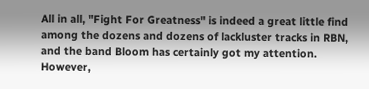All in all, "Fight For Greatness" is indeed a great little find among the dozens and dozens of lackluster tracks in RBN, and the band Bloom has certainly got my attention. However,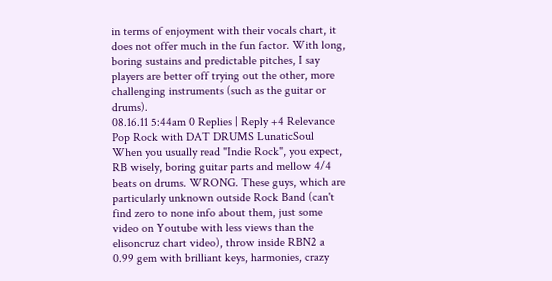in terms of enjoyment with their vocals chart, it does not offer much in the fun factor. With long, boring sustains and predictable pitches, I say players are better off trying out the other, more challenging instruments (such as the guitar or drums).
08.16.11 5:44am 0 Replies | Reply +4 Relevance
Pop Rock with DAT DRUMS LunaticSoul
When you usually read "Indie Rock", you expect, RB wisely, boring guitar parts and mellow 4/4 beats on drums. WRONG. These guys, which are particularly unknown outside Rock Band (can't find zero to none info about them, just some video on Youtube with less views than the elisoncruz chart video), throw inside RBN2 a 0.99 gem with brilliant keys, harmonies, crazy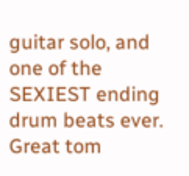guitar solo, and one of the SEXIEST ending drum beats ever. Great tom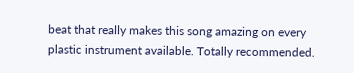beat that really makes this song amazing on every plastic instrument available. Totally recommended.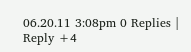06.20.11 3:08pm 0 Replies | Reply +4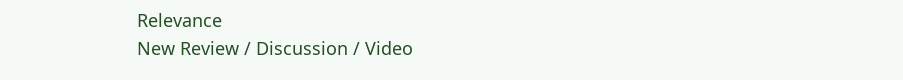Relevance
New Review / Discussion / Video